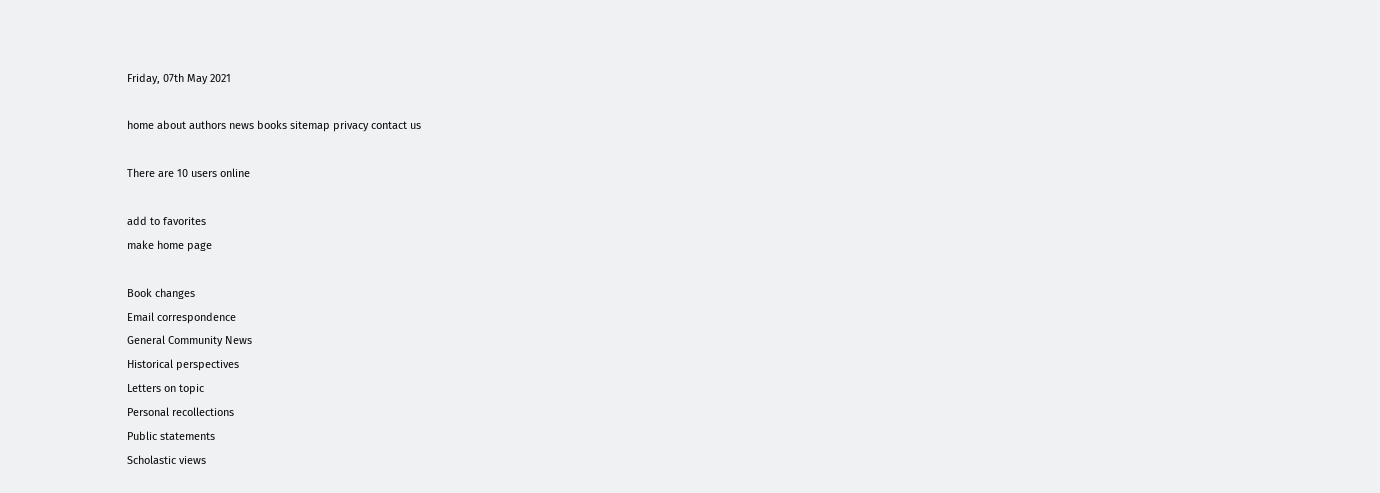Friday, 07th May 2021

home about authors news books sitemap privacy contact us

There are 10 users online

add to favorites
make home page

Book changes
Email correspondence
General Community News
Historical perspectives
Letters on topic
Personal recollections
Public statements
Scholastic views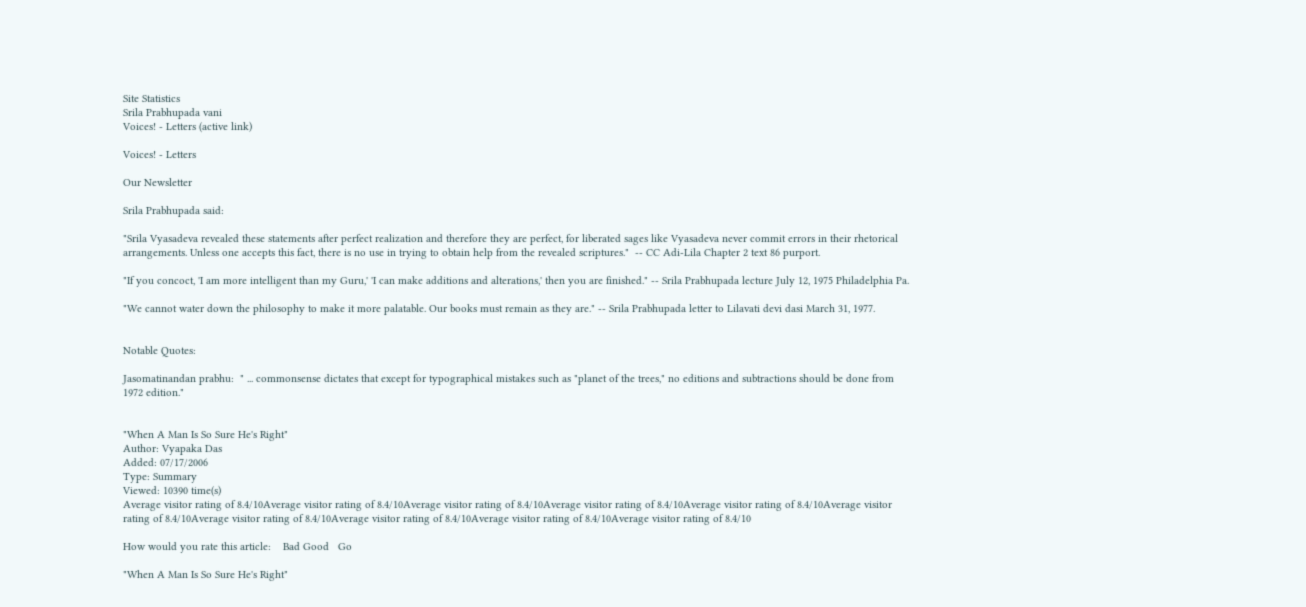Site Statistics
Srila Prabhupada vani
Voices! - Letters (active link)

Voices! - Letters

Our Newsletter

Srila Prabhupada said:

"Srila Vyasadeva revealed these statements after perfect realization and therefore they are perfect, for liberated sages like Vyasadeva never commit errors in their rhetorical arrangements. Unless one accepts this fact, there is no use in trying to obtain help from the revealed scriptures."  -- CC Adi-Lila Chapter 2 text 86 purport.

"If you concoct, 'I am more intelligent than my Guru,' 'I can make additions and alterations,' then you are finished." -- Srila Prabhupada lecture July 12, 1975 Philadelphia Pa.

"We cannot water down the philosophy to make it more palatable. Our books must remain as they are." -- Srila Prabhupada letter to Lilavati devi dasi March 31, 1977.


Notable Quotes:

Jasomatinandan prabhu:  " ... commonsense dictates that except for typographical mistakes such as "planet of the trees," no editions and subtractions should be done from 1972 edition."


"When A Man Is So Sure He's Right"
Author: Vyapaka Das
Added: 07/17/2006
Type: Summary
Viewed: 10390 time(s)
Average visitor rating of 8.4/10Average visitor rating of 8.4/10Average visitor rating of 8.4/10Average visitor rating of 8.4/10Average visitor rating of 8.4/10Average visitor rating of 8.4/10Average visitor rating of 8.4/10Average visitor rating of 8.4/10Average visitor rating of 8.4/10Average visitor rating of 8.4/10

How would you rate this article:    Bad Good   Go

"When A Man Is So Sure He's Right"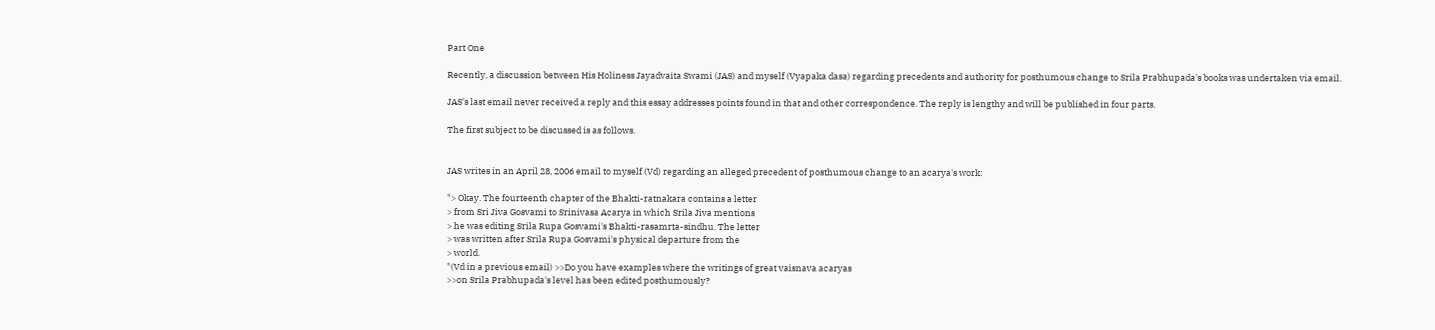Part One

Recently, a discussion between His Holiness Jayadvaita Swami (JAS) and myself (Vyapaka dasa) regarding precedents and authority for posthumous change to Srila Prabhupada's books was undertaken via email.

JAS's last email never received a reply and this essay addresses points found in that and other correspondence. The reply is lengthy and will be published in four parts.

The first subject to be discussed is as follows.


JAS writes in an April 28, 2006 email to myself (Vd) regarding an alleged precedent of posthumous change to an acarya's work:

"> Okay. The fourteenth chapter of the Bhakti-ratnakara contains a letter
> from Sri Jiva Gosvami to Srinivasa Acarya in which Srila Jiva mentions
> he was editing Srila Rupa Gosvami's Bhakti-rasamrta-sindhu. The letter
> was written after Srila Rupa Gosvami's physical departure from the
> world.
"(Vd in a previous email) >>Do you have examples where the writings of great vaisnava acaryas
>>on Srila Prabhupada's level has been edited posthumously?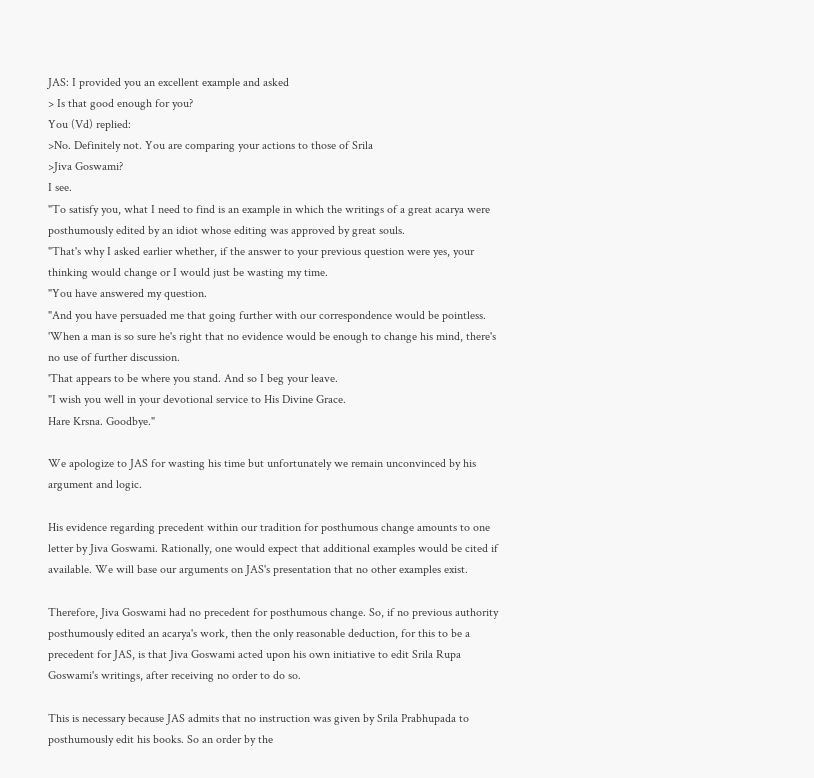JAS: I provided you an excellent example and asked
> Is that good enough for you?
You (Vd) replied:
>No. Definitely not. You are comparing your actions to those of Srila
>Jiva Goswami?
I see.
"To satisfy you, what I need to find is an example in which the writings of a great acarya were posthumously edited by an idiot whose editing was approved by great souls.
"That's why I asked earlier whether, if the answer to your previous question were yes, your thinking would change or I would just be wasting my time.
"You have answered my question.
"And you have persuaded me that going further with our correspondence would be pointless.
'When a man is so sure he's right that no evidence would be enough to change his mind, there's no use of further discussion.
'That appears to be where you stand. And so I beg your leave.
"I wish you well in your devotional service to His Divine Grace.
Hare Krsna. Goodbye."

We apologize to JAS for wasting his time but unfortunately we remain unconvinced by his argument and logic.

His evidence regarding precedent within our tradition for posthumous change amounts to one letter by Jiva Goswami. Rationally, one would expect that additional examples would be cited if available. We will base our arguments on JAS's presentation that no other examples exist.

Therefore, Jiva Goswami had no precedent for posthumous change. So, if no previous authority posthumously edited an acarya's work, then the only reasonable deduction, for this to be a precedent for JAS, is that Jiva Goswami acted upon his own initiative to edit Srila Rupa Goswami's writings, after receiving no order to do so.

This is necessary because JAS admits that no instruction was given by Srila Prabhupada to posthumously edit his books. So an order by the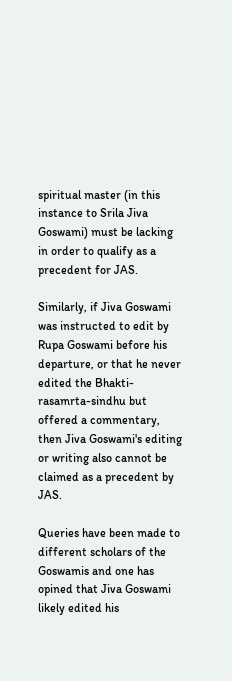spiritual master (in this instance to Srila Jiva Goswami) must be lacking in order to qualify as a precedent for JAS.

Similarly, if Jiva Goswami was instructed to edit by Rupa Goswami before his departure, or that he never edited the Bhakti-rasamrta-sindhu but offered a commentary, then Jiva Goswami's editing or writing also cannot be claimed as a precedent by JAS.

Queries have been made to different scholars of the Goswamis and one has opined that Jiva Goswami likely edited his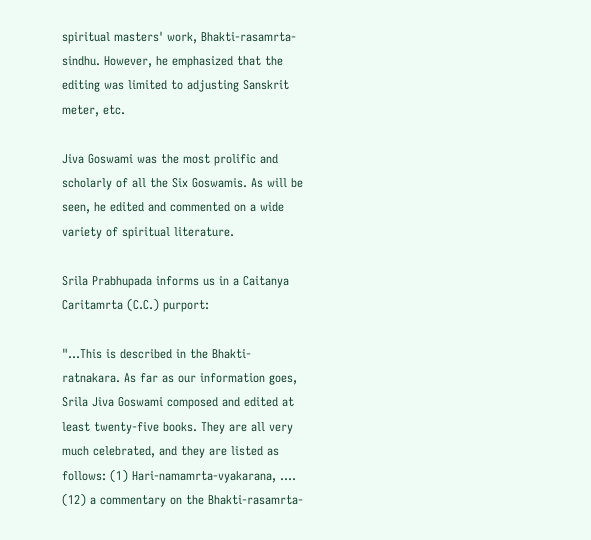spiritual masters' work, Bhakti-rasamrta-sindhu. However, he emphasized that the editing was limited to adjusting Sanskrit meter, etc.

Jiva Goswami was the most prolific and scholarly of all the Six Goswamis. As will be seen, he edited and commented on a wide variety of spiritual literature.

Srila Prabhupada informs us in a Caitanya Caritamrta (C.C.) purport:

"...This is described in the Bhakti-ratnakara. As far as our information goes, Srila Jiva Goswami composed and edited at least twenty-five books. They are all very much celebrated, and they are listed as follows: (1) Hari-namamrta-vyakarana, .... (12) a commentary on the Bhakti-rasamrta-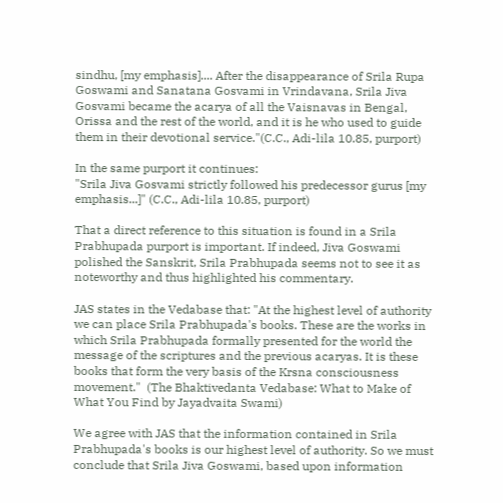sindhu, [my emphasis].... After the disappearance of Srila Rupa Goswami and Sanatana Gosvami in Vrindavana, Srila Jiva Gosvami became the acarya of all the Vaisnavas in Bengal, Orissa and the rest of the world, and it is he who used to guide them in their devotional service."(C.C., Adi-lila 10.85, purport)

In the same purport it continues:
"Srila Jiva Gosvami strictly followed his predecessor gurus [my emphasis...]" (C.C., Adi-lila 10.85, purport)

That a direct reference to this situation is found in a Srila Prabhupada purport is important. If indeed, Jiva Goswami polished the Sanskrit, Srila Prabhupada seems not to see it as noteworthy and thus highlighted his commentary.

JAS states in the Vedabase that: "At the highest level of authority we can place Srila Prabhupada's books. These are the works in which Srila Prabhupada formally presented for the world the message of the scriptures and the previous acaryas. It is these books that form the very basis of the Krsna consciousness movement."  (The Bhaktivedanta Vedabase: What to Make of What You Find by Jayadvaita Swami)

We agree with JAS that the information contained in Srila Prabhupada's books is our highest level of authority. So we must conclude that Srila Jiva Goswami, based upon information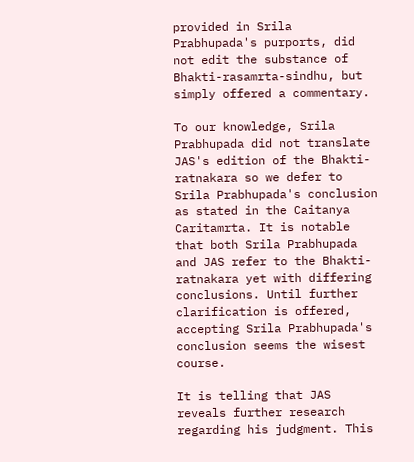provided in Srila Prabhupada's purports, did not edit the substance of Bhakti-rasamrta-sindhu, but simply offered a commentary.

To our knowledge, Srila Prabhupada did not translate JAS's edition of the Bhakti-ratnakara so we defer to Srila Prabhupada's conclusion as stated in the Caitanya Caritamrta. It is notable that both Srila Prabhupada and JAS refer to the Bhakti-ratnakara yet with differing conclusions. Until further clarification is offered, accepting Srila Prabhupada's conclusion seems the wisest course.

It is telling that JAS reveals further research regarding his judgment. This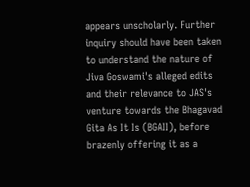appears unscholarly. Further inquiry should have been taken to understand the nature of Jiva Goswami's alleged edits and their relevance to JAS's venture towards the Bhagavad Gita As It Is (BGAII), before brazenly offering it as a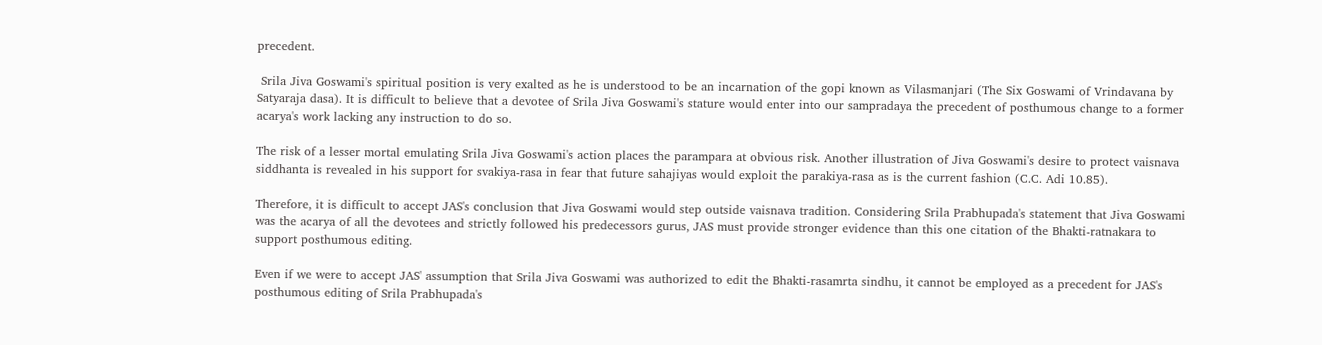precedent.

 Srila Jiva Goswami's spiritual position is very exalted as he is understood to be an incarnation of the gopi known as Vilasmanjari (The Six Goswami of Vrindavana by Satyaraja dasa). It is difficult to believe that a devotee of Srila Jiva Goswami's stature would enter into our sampradaya the precedent of posthumous change to a former acarya's work lacking any instruction to do so.

The risk of a lesser mortal emulating Srila Jiva Goswami's action places the parampara at obvious risk. Another illustration of Jiva Goswami's desire to protect vaisnava siddhanta is revealed in his support for svakiya-rasa in fear that future sahajiyas would exploit the parakiya-rasa as is the current fashion (C.C. Adi 10.85).

Therefore, it is difficult to accept JAS's conclusion that Jiva Goswami would step outside vaisnava tradition. Considering Srila Prabhupada's statement that Jiva Goswami was the acarya of all the devotees and strictly followed his predecessors gurus, JAS must provide stronger evidence than this one citation of the Bhakti-ratnakara to support posthumous editing.

Even if we were to accept JAS' assumption that Srila Jiva Goswami was authorized to edit the Bhakti-rasamrta sindhu, it cannot be employed as a precedent for JAS's posthumous editing of Srila Prabhupada's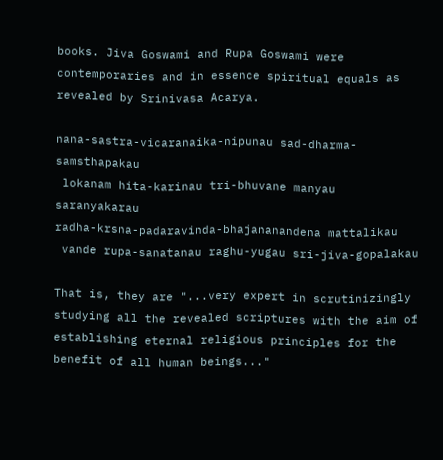books. Jiva Goswami and Rupa Goswami were contemporaries and in essence spiritual equals as revealed by Srinivasa Acarya.

nana-sastra-vicaranaika-nipunau sad-dharma-samsthapakau
 lokanam hita-karinau tri-bhuvane manyau saranyakarau
radha-krsna-padaravinda-bhajananandena mattalikau
 vande rupa-sanatanau raghu-yugau sri-jiva-gopalakau

That is, they are "...very expert in scrutinizingly studying all the revealed scriptures with the aim of establishing eternal religious principles for the benefit of all human beings..."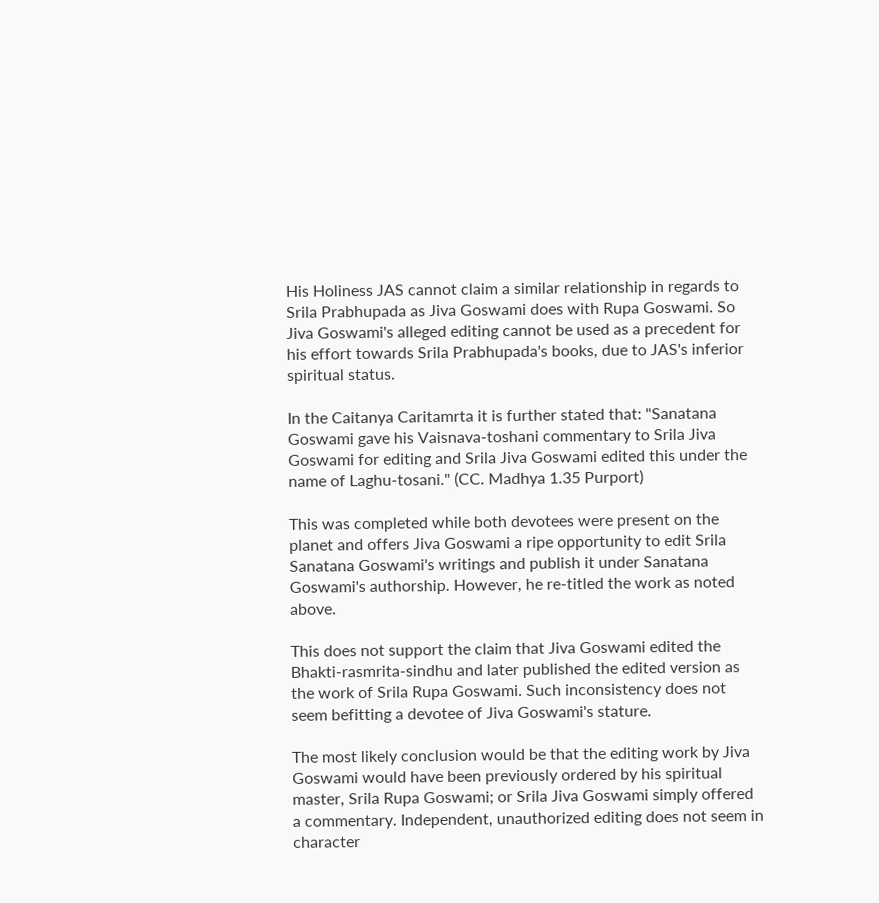His Holiness JAS cannot claim a similar relationship in regards to Srila Prabhupada as Jiva Goswami does with Rupa Goswami. So Jiva Goswami's alleged editing cannot be used as a precedent for his effort towards Srila Prabhupada's books, due to JAS's inferior spiritual status.

In the Caitanya Caritamrta it is further stated that: "Sanatana Goswami gave his Vaisnava-toshani commentary to Srila Jiva Goswami for editing and Srila Jiva Goswami edited this under the name of Laghu-tosani." (CC. Madhya 1.35 Purport)

This was completed while both devotees were present on the planet and offers Jiva Goswami a ripe opportunity to edit Srila Sanatana Goswami's writings and publish it under Sanatana Goswami's authorship. However, he re-titled the work as noted above.

This does not support the claim that Jiva Goswami edited the Bhakti-rasmrita-sindhu and later published the edited version as the work of Srila Rupa Goswami. Such inconsistency does not seem befitting a devotee of Jiva Goswami's stature.

The most likely conclusion would be that the editing work by Jiva Goswami would have been previously ordered by his spiritual master, Srila Rupa Goswami; or Srila Jiva Goswami simply offered a commentary. Independent, unauthorized editing does not seem in character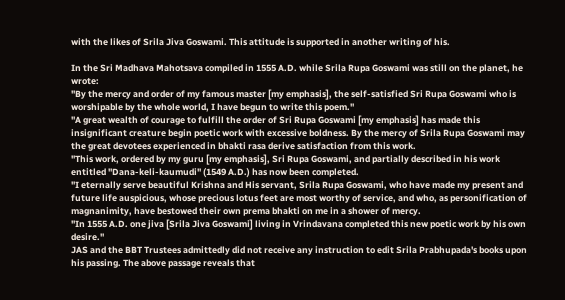with the likes of Srila Jiva Goswami. This attitude is supported in another writing of his.

In the Sri Madhava Mahotsava compiled in 1555 A.D. while Srila Rupa Goswami was still on the planet, he wrote:
"By the mercy and order of my famous master [my emphasis], the self-satisfied Sri Rupa Goswami who is worshipable by the whole world, I have begun to write this poem."
"A great wealth of courage to fulfill the order of Sri Rupa Goswami [my emphasis] has made this insignificant creature begin poetic work with excessive boldness. By the mercy of Srila Rupa Goswami may the great devotees experienced in bhakti rasa derive satisfaction from this work.
"This work, ordered by my guru [my emphasis], Sri Rupa Goswami, and partially described in his work entitled "Dana-keli-kaumudi" (1549 A.D.) has now been completed.
"I eternally serve beautiful Krishna and His servant, Srila Rupa Goswami, who have made my present and future life auspicious, whose precious lotus feet are most worthy of service, and who, as personification of magnanimity, have bestowed their own prema bhakti on me in a shower of mercy.
"In 1555 A.D. one jiva [Srila Jiva Goswami] living in Vrindavana completed this new poetic work by his own desire."
JAS and the BBT Trustees admittedly did not receive any instruction to edit Srila Prabhupada's books upon his passing. The above passage reveals that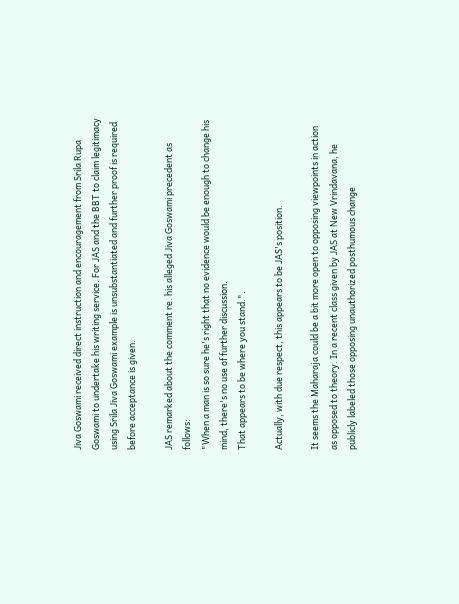Jiva Goswami received direct instruction and encouragement from Srila Rupa Goswami to undertake his writing service. For JAS and the BBT to claim legitimacy using Srila Jiva Goswami example is unsubstantiated and further proof is required before acceptance is given.

JAS remarked about the comment re. his alleged Jiva Goswami precedent as follows:
"When a man is so sure he's right that no evidence would be enough to change his mind, there's no use of further discussion.
That appears to be where you stand.".

Actually, with due respect, this appears to be JAS's position.

It seems the Maharaja could be a bit more open to opposing viewpoints in action as opposed to theory. In a recent class given by JAS at New Vrindavana, he publicly labeled those opposing unauthorized posthumous change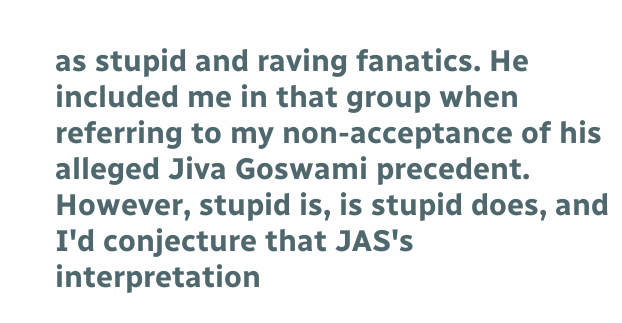as stupid and raving fanatics. He included me in that group when referring to my non-acceptance of his alleged Jiva Goswami precedent. However, stupid is, is stupid does, and I'd conjecture that JAS's interpretation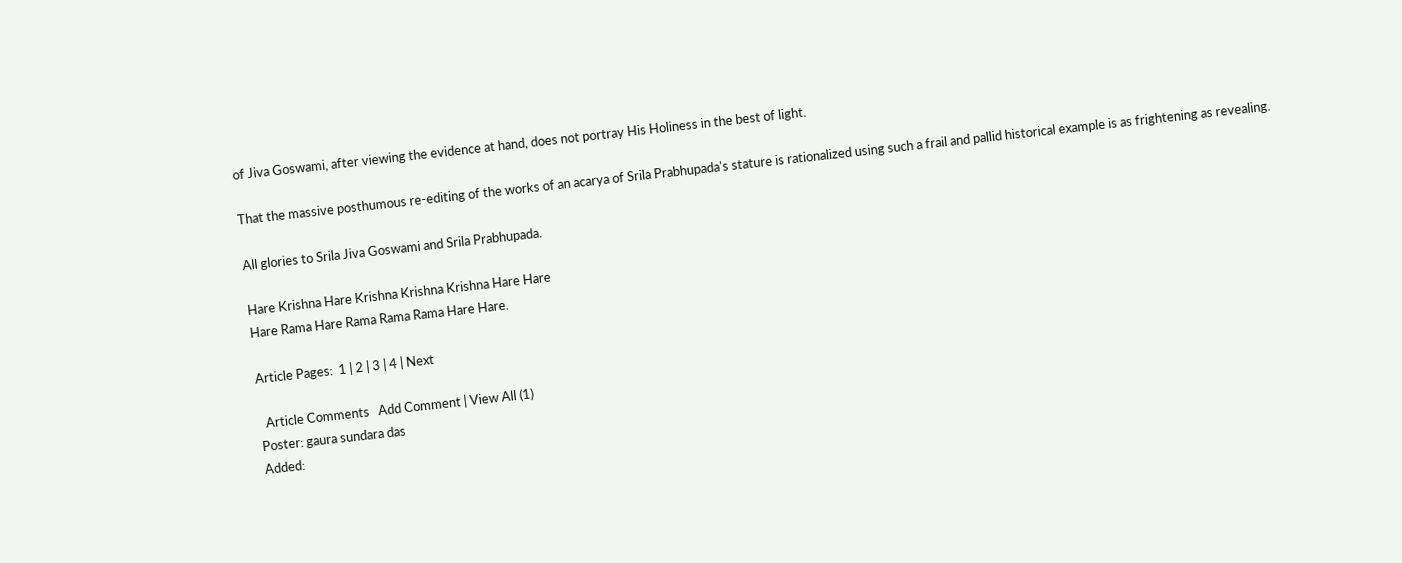of Jiva Goswami, after viewing the evidence at hand, does not portray His Holiness in the best of light.

That the massive posthumous re-editing of the works of an acarya of Srila Prabhupada's stature is rationalized using such a frail and pallid historical example is as frightening as revealing.

All glories to Srila Jiva Goswami and Srila Prabhupada.

Hare Krishna Hare Krishna Krishna Krishna Hare Hare
Hare Rama Hare Rama Rama Rama Hare Hare.

Article Pages:  1 | 2 | 3 | 4 | Next

  Article Comments   Add Comment | View All (1)
Poster: gaura sundara das
Added: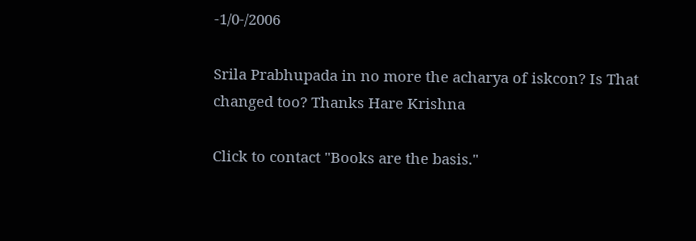-1/0-/2006

Srila Prabhupada in no more the acharya of iskcon? Is That changed too? Thanks Hare Krishna

Click to contact "Books are the basis."